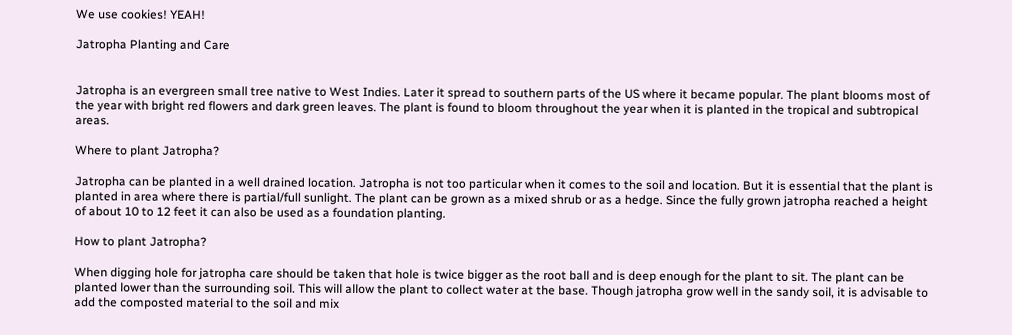We use cookies! YEAH!

Jatropha Planting and Care


Jatropha is an evergreen small tree native to West Indies. Later it spread to southern parts of the US where it became popular. The plant blooms most of the year with bright red flowers and dark green leaves. The plant is found to bloom throughout the year when it is planted in the tropical and subtropical areas.

Where to plant Jatropha?

Jatropha can be planted in a well drained location. Jatropha is not too particular when it comes to the soil and location. But it is essential that the plant is planted in area where there is partial/full sunlight. The plant can be grown as a mixed shrub or as a hedge. Since the fully grown jatropha reached a height of about 10 to 12 feet it can also be used as a foundation planting.

How to plant Jatropha?

When digging hole for jatropha care should be taken that hole is twice bigger as the root ball and is deep enough for the plant to sit. The plant can be planted lower than the surrounding soil. This will allow the plant to collect water at the base. Though jatropha grow well in the sandy soil, it is advisable to add the composted material to the soil and mix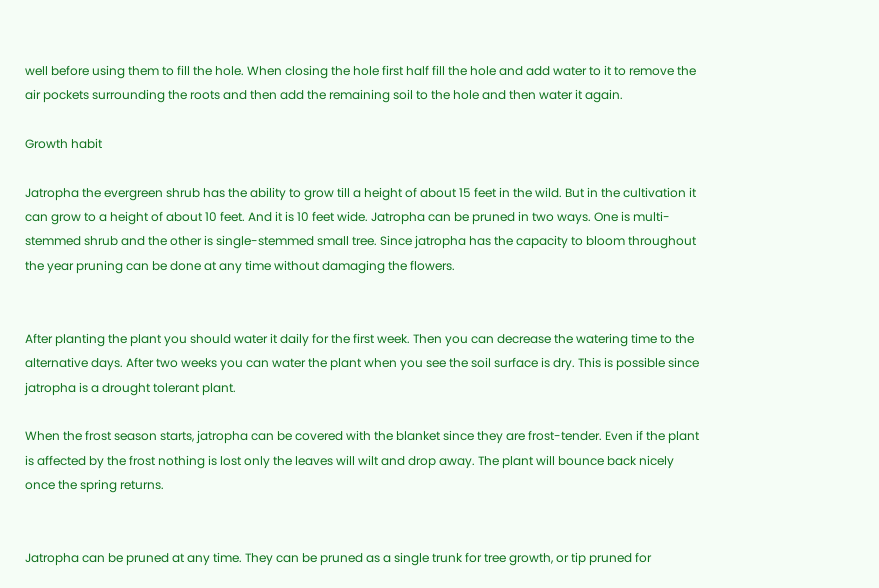well before using them to fill the hole. When closing the hole first half fill the hole and add water to it to remove the air pockets surrounding the roots and then add the remaining soil to the hole and then water it again.

Growth habit

Jatropha the evergreen shrub has the ability to grow till a height of about 15 feet in the wild. But in the cultivation it can grow to a height of about 10 feet. And it is 10 feet wide. Jatropha can be pruned in two ways. One is multi-stemmed shrub and the other is single-stemmed small tree. Since jatropha has the capacity to bloom throughout the year pruning can be done at any time without damaging the flowers.


After planting the plant you should water it daily for the first week. Then you can decrease the watering time to the alternative days. After two weeks you can water the plant when you see the soil surface is dry. This is possible since jatropha is a drought tolerant plant.

When the frost season starts, jatropha can be covered with the blanket since they are frost-tender. Even if the plant is affected by the frost nothing is lost only the leaves will wilt and drop away. The plant will bounce back nicely once the spring returns.


Jatropha can be pruned at any time. They can be pruned as a single trunk for tree growth, or tip pruned for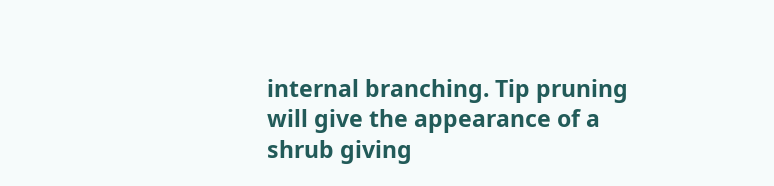internal branching. Tip pruning will give the appearance of a shrub giving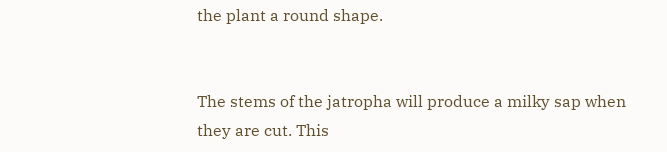the plant a round shape.


The stems of the jatropha will produce a milky sap when they are cut. This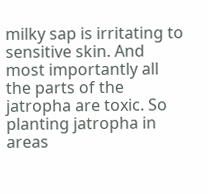milky sap is irritating to sensitive skin. And most importantly all the parts of the jatropha are toxic. So planting jatropha in areas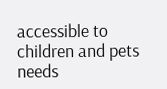accessible to children and pets needs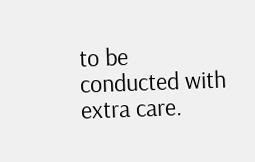to be conducted with extra care.